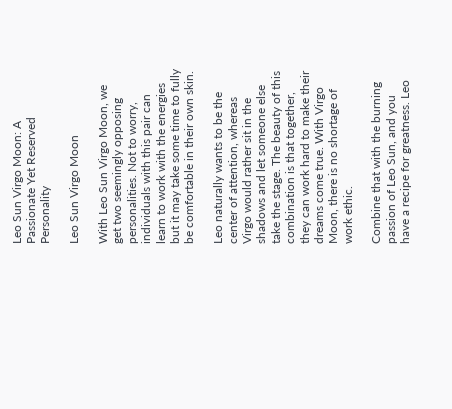Leo Sun Virgo Moon: A Passionate Yet Reserved Personality

Leo Sun Virgo Moon

With Leo Sun Virgo Moon, we get two seemingly opposing personalities. Not to worry, individuals with this pair can learn to work with the energies but it may take some time to fully be comfortable in their own skin.

Leo naturally wants to be the center of attention, whereas Virgo would rather sit in the shadows and let someone else take the stage. The beauty of this combination is that together, they can work hard to make their dreams come true. With Virgo Moon, there is no shortage of work ethic.

Combine that with the burning passion of Leo Sun, and you have a recipe for greatness. Leo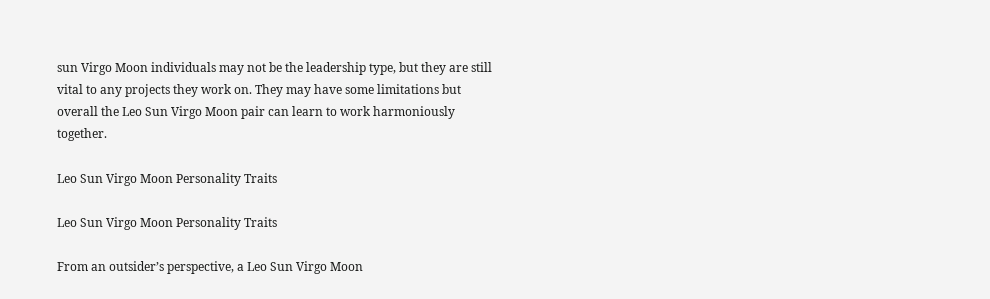sun Virgo Moon individuals may not be the leadership type, but they are still vital to any projects they work on. They may have some limitations but overall the Leo Sun Virgo Moon pair can learn to work harmoniously together.

Leo Sun Virgo Moon Personality Traits

Leo Sun Virgo Moon Personality Traits

From an outsider’s perspective, a Leo Sun Virgo Moon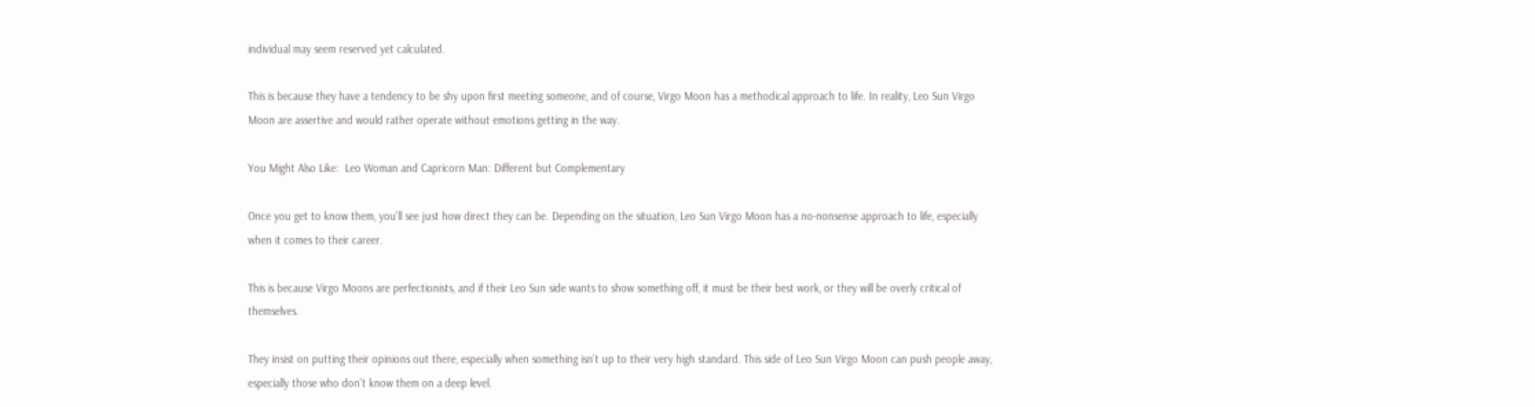individual may seem reserved yet calculated.

This is because they have a tendency to be shy upon first meeting someone, and of course, Virgo Moon has a methodical approach to life. In reality, Leo Sun Virgo Moon are assertive and would rather operate without emotions getting in the way.

You Might Also Like:  Leo Woman and Capricorn Man: Different but Complementary

Once you get to know them, you’ll see just how direct they can be. Depending on the situation, Leo Sun Virgo Moon has a no-nonsense approach to life, especially when it comes to their career.

This is because Virgo Moons are perfectionists, and if their Leo Sun side wants to show something off, it must be their best work, or they will be overly critical of themselves.

They insist on putting their opinions out there, especially when something isn’t up to their very high standard. This side of Leo Sun Virgo Moon can push people away, especially those who don’t know them on a deep level.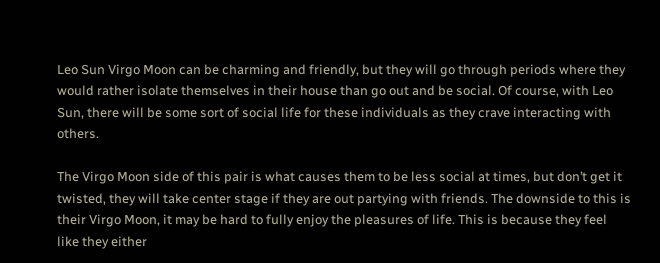Leo Sun Virgo Moon can be charming and friendly, but they will go through periods where they would rather isolate themselves in their house than go out and be social. Of course, with Leo Sun, there will be some sort of social life for these individuals as they crave interacting with others.

The Virgo Moon side of this pair is what causes them to be less social at times, but don’t get it twisted, they will take center stage if they are out partying with friends. The downside to this is their Virgo Moon, it may be hard to fully enjoy the pleasures of life. This is because they feel like they either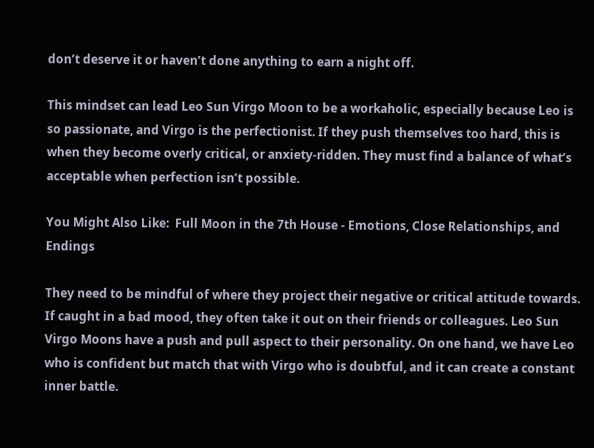don’t deserve it or haven’t done anything to earn a night off.

This mindset can lead Leo Sun Virgo Moon to be a workaholic, especially because Leo is so passionate, and Virgo is the perfectionist. If they push themselves too hard, this is when they become overly critical, or anxiety-ridden. They must find a balance of what’s acceptable when perfection isn’t possible.

You Might Also Like:  Full Moon in the 7th House - Emotions, Close Relationships, and Endings

They need to be mindful of where they project their negative or critical attitude towards. If caught in a bad mood, they often take it out on their friends or colleagues. Leo Sun Virgo Moons have a push and pull aspect to their personality. On one hand, we have Leo who is confident but match that with Virgo who is doubtful, and it can create a constant inner battle.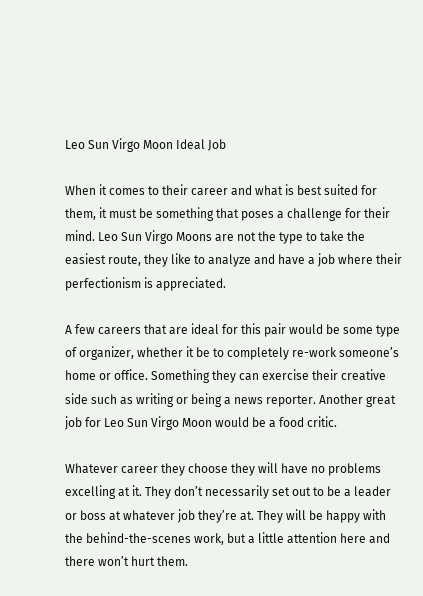Leo Sun Virgo Moon Ideal Job

When it comes to their career and what is best suited for them, it must be something that poses a challenge for their mind. Leo Sun Virgo Moons are not the type to take the easiest route, they like to analyze and have a job where their perfectionism is appreciated.

A few careers that are ideal for this pair would be some type of organizer, whether it be to completely re-work someone’s home or office. Something they can exercise their creative side such as writing or being a news reporter. Another great job for Leo Sun Virgo Moon would be a food critic.

Whatever career they choose they will have no problems excelling at it. They don’t necessarily set out to be a leader or boss at whatever job they’re at. They will be happy with the behind-the-scenes work, but a little attention here and there won’t hurt them.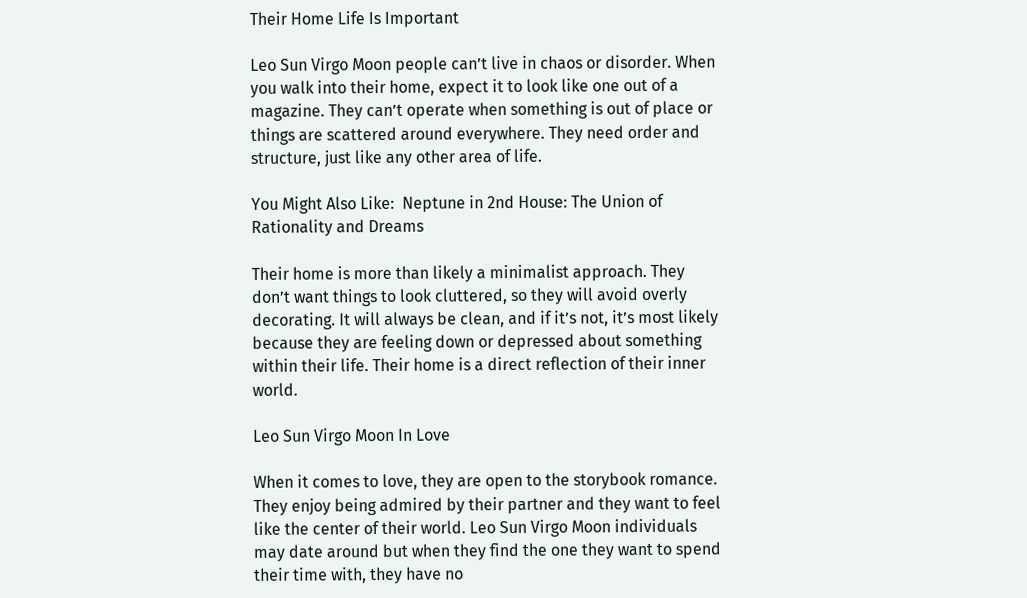Their Home Life Is Important

Leo Sun Virgo Moon people can’t live in chaos or disorder. When you walk into their home, expect it to look like one out of a magazine. They can’t operate when something is out of place or things are scattered around everywhere. They need order and structure, just like any other area of life.

You Might Also Like:  Neptune in 2nd House: The Union of Rationality and Dreams

Their home is more than likely a minimalist approach. They don’t want things to look cluttered, so they will avoid overly decorating. It will always be clean, and if it’s not, it’s most likely because they are feeling down or depressed about something within their life. Their home is a direct reflection of their inner world.

Leo Sun Virgo Moon In Love

When it comes to love, they are open to the storybook romance. They enjoy being admired by their partner and they want to feel like the center of their world. Leo Sun Virgo Moon individuals may date around but when they find the one they want to spend their time with, they have no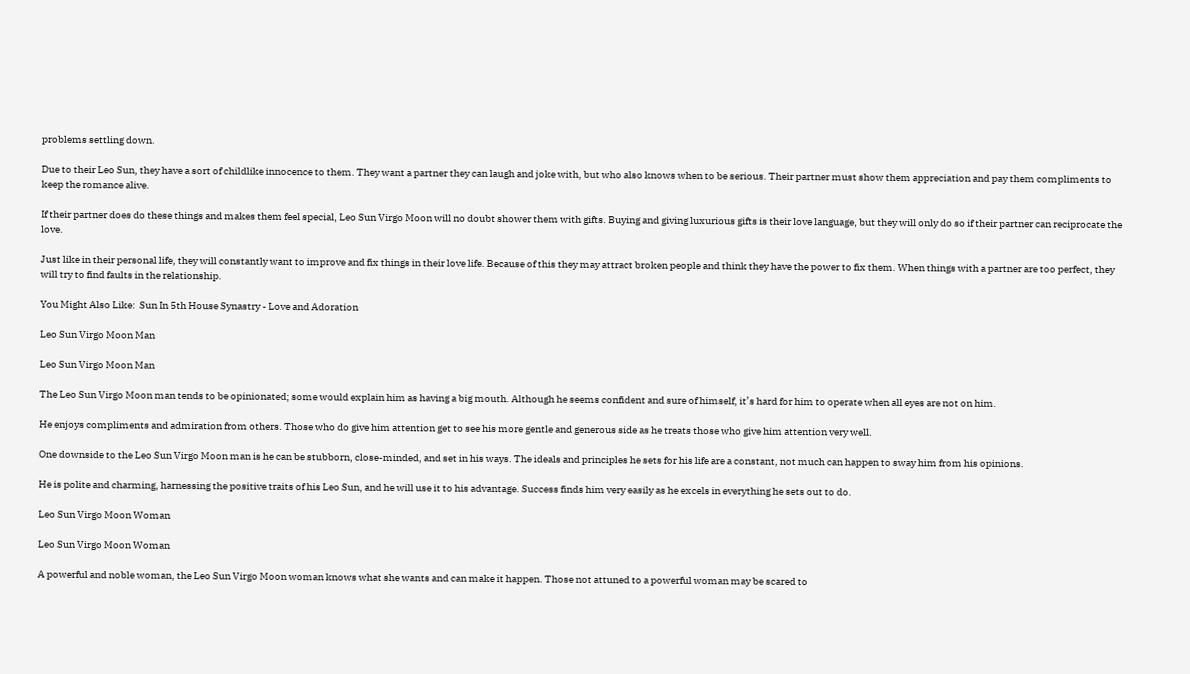problems settling down.

Due to their Leo Sun, they have a sort of childlike innocence to them. They want a partner they can laugh and joke with, but who also knows when to be serious. Their partner must show them appreciation and pay them compliments to keep the romance alive.

If their partner does do these things and makes them feel special, Leo Sun Virgo Moon will no doubt shower them with gifts. Buying and giving luxurious gifts is their love language, but they will only do so if their partner can reciprocate the love.

Just like in their personal life, they will constantly want to improve and fix things in their love life. Because of this they may attract broken people and think they have the power to fix them. When things with a partner are too perfect, they will try to find faults in the relationship.

You Might Also Like:  Sun In 5th House Synastry - Love and Adoration

Leo Sun Virgo Moon Man

Leo Sun Virgo Moon Man

The Leo Sun Virgo Moon man tends to be opinionated; some would explain him as having a big mouth. Although he seems confident and sure of himself, it’s hard for him to operate when all eyes are not on him.

He enjoys compliments and admiration from others. Those who do give him attention get to see his more gentle and generous side as he treats those who give him attention very well.

One downside to the Leo Sun Virgo Moon man is he can be stubborn, close-minded, and set in his ways. The ideals and principles he sets for his life are a constant, not much can happen to sway him from his opinions.

He is polite and charming, harnessing the positive traits of his Leo Sun, and he will use it to his advantage. Success finds him very easily as he excels in everything he sets out to do.

Leo Sun Virgo Moon Woman

Leo Sun Virgo Moon Woman

A powerful and noble woman, the Leo Sun Virgo Moon woman knows what she wants and can make it happen. Those not attuned to a powerful woman may be scared to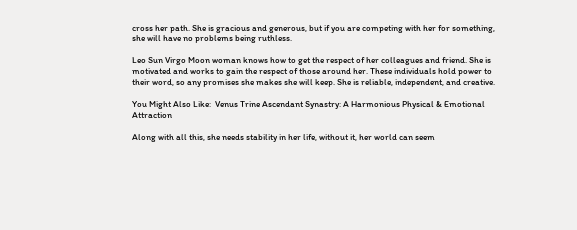cross her path. She is gracious and generous, but if you are competing with her for something, she will have no problems being ruthless.

Leo Sun Virgo Moon woman knows how to get the respect of her colleagues and friend. She is motivated and works to gain the respect of those around her. These individuals hold power to their word, so any promises she makes she will keep. She is reliable, independent, and creative.

You Might Also Like:  Venus Trine Ascendant Synastry: A Harmonious Physical & Emotional Attraction

Along with all this, she needs stability in her life, without it, her world can seem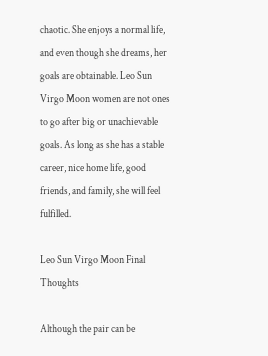chaotic. She enjoys a normal life, and even though she dreams, her goals are obtainable. Leo Sun Virgo Moon women are not ones to go after big or unachievable goals. As long as she has a stable career, nice home life, good friends, and family, she will feel fulfilled.

Leo Sun Virgo Moon Final Thoughts

Although the pair can be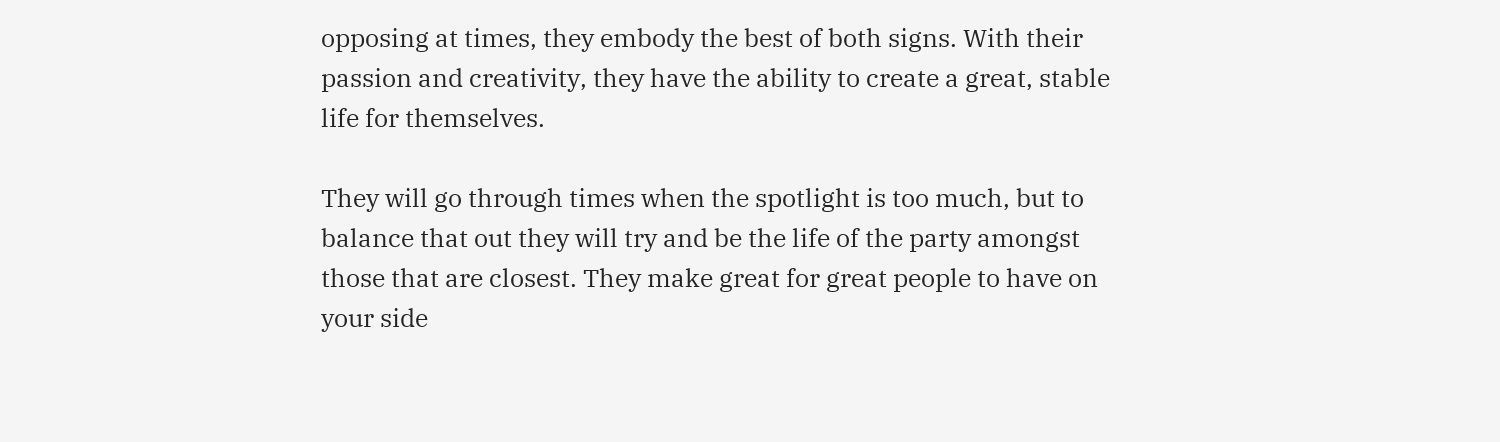opposing at times, they embody the best of both signs. With their passion and creativity, they have the ability to create a great, stable life for themselves.

They will go through times when the spotlight is too much, but to balance that out they will try and be the life of the party amongst those that are closest. They make great for great people to have on your side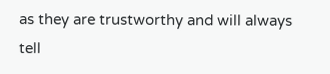as they are trustworthy and will always tell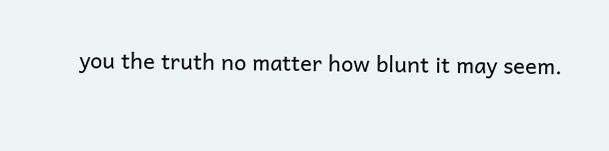you the truth no matter how blunt it may seem.